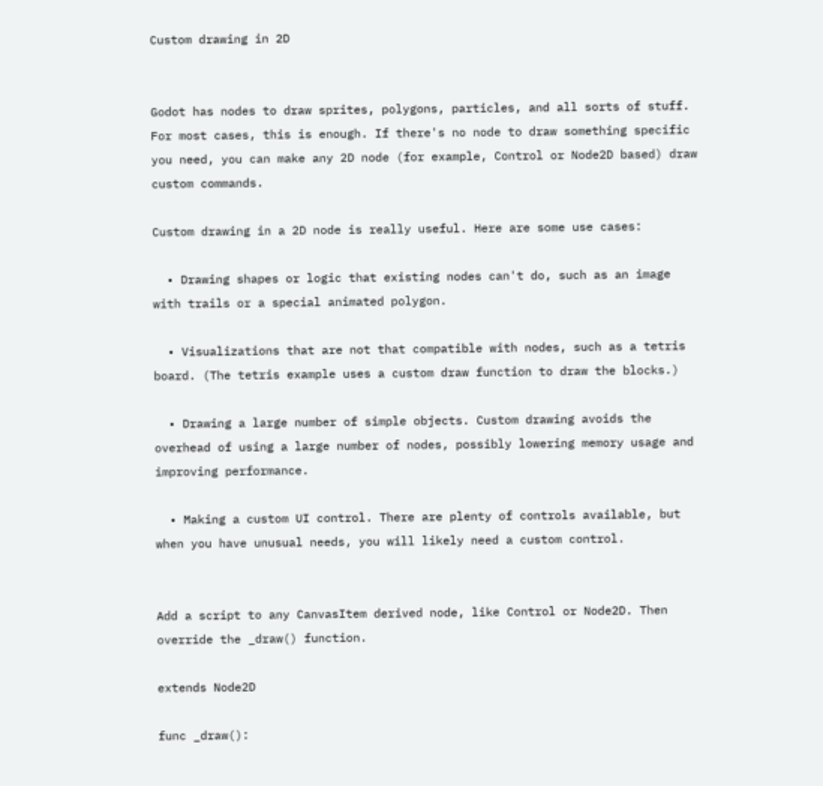Custom drawing in 2D


Godot has nodes to draw sprites, polygons, particles, and all sorts of stuff. For most cases, this is enough. If there's no node to draw something specific you need, you can make any 2D node (for example, Control or Node2D based) draw custom commands.

Custom drawing in a 2D node is really useful. Here are some use cases:

  • Drawing shapes or logic that existing nodes can't do, such as an image with trails or a special animated polygon.

  • Visualizations that are not that compatible with nodes, such as a tetris board. (The tetris example uses a custom draw function to draw the blocks.)

  • Drawing a large number of simple objects. Custom drawing avoids the overhead of using a large number of nodes, possibly lowering memory usage and improving performance.

  • Making a custom UI control. There are plenty of controls available, but when you have unusual needs, you will likely need a custom control.


Add a script to any CanvasItem derived node, like Control or Node2D. Then override the _draw() function.

extends Node2D

func _draw():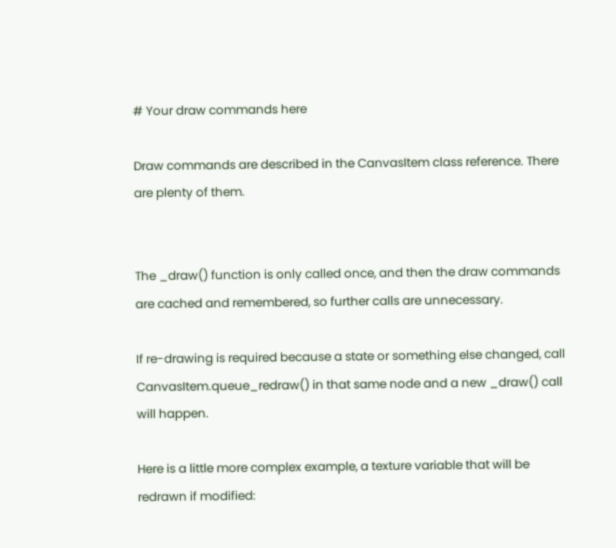# Your draw commands here

Draw commands are described in the CanvasItem class reference. There are plenty of them.


The _draw() function is only called once, and then the draw commands are cached and remembered, so further calls are unnecessary.

If re-drawing is required because a state or something else changed, call CanvasItem.queue_redraw() in that same node and a new _draw() call will happen.

Here is a little more complex example, a texture variable that will be redrawn if modified: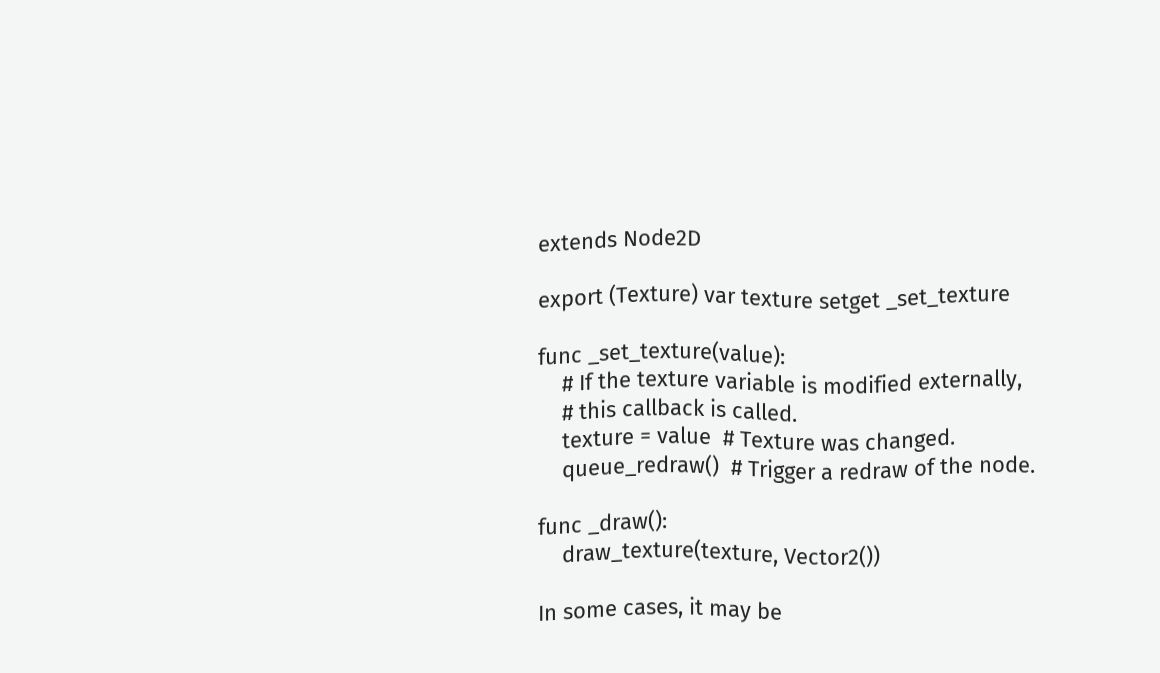extends Node2D

export (Texture) var texture setget _set_texture

func _set_texture(value):
    # If the texture variable is modified externally,
    # this callback is called.
    texture = value  # Texture was changed.
    queue_redraw()  # Trigger a redraw of the node.

func _draw():
    draw_texture(texture, Vector2())

In some cases, it may be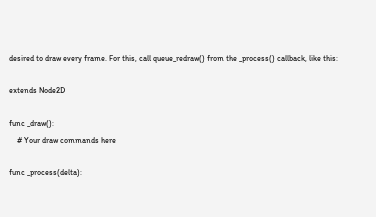desired to draw every frame. For this, call queue_redraw() from the _process() callback, like this:

extends Node2D

func _draw():
    # Your draw commands here

func _process(delta):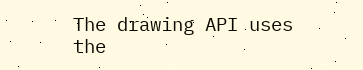The drawing API uses the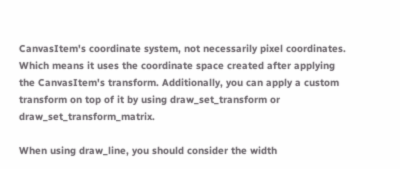CanvasItem's coordinate system, not necessarily pixel coordinates. Which means it uses the coordinate space created after applying the CanvasItem's transform. Additionally, you can apply a custom transform on top of it by using draw_set_transform or draw_set_transform_matrix.

When using draw_line, you should consider the width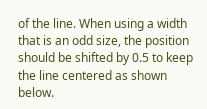of the line. When using a width that is an odd size, the position should be shifted by 0.5 to keep the line centered as shown below.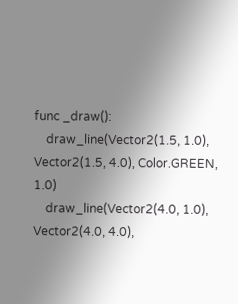func _draw():
    draw_line(Vector2(1.5, 1.0), Vector2(1.5, 4.0), Color.GREEN, 1.0)
    draw_line(Vector2(4.0, 1.0), Vector2(4.0, 4.0),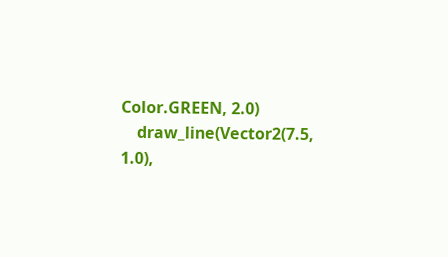Color.GREEN, 2.0)
    draw_line(Vector2(7.5, 1.0),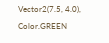Vector2(7.5, 4.0), Color.GREEN